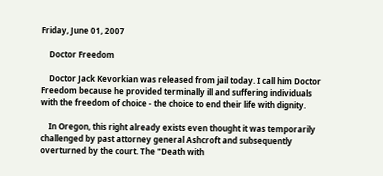Friday, June 01, 2007

    Doctor Freedom

    Doctor Jack Kevorkian was released from jail today. I call him Doctor Freedom because he provided terminally ill and suffering individuals with the freedom of choice - the choice to end their life with dignity.

    In Oregon, this right already exists even thought it was temporarily challenged by past attorney general Ashcroft and subsequently overturned by the court. The "Death with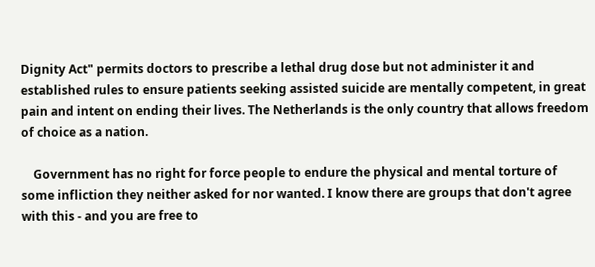Dignity Act" permits doctors to prescribe a lethal drug dose but not administer it and established rules to ensure patients seeking assisted suicide are mentally competent, in great pain and intent on ending their lives. The Netherlands is the only country that allows freedom of choice as a nation.

    Government has no right for force people to endure the physical and mental torture of some infliction they neither asked for nor wanted. I know there are groups that don't agree with this - and you are free to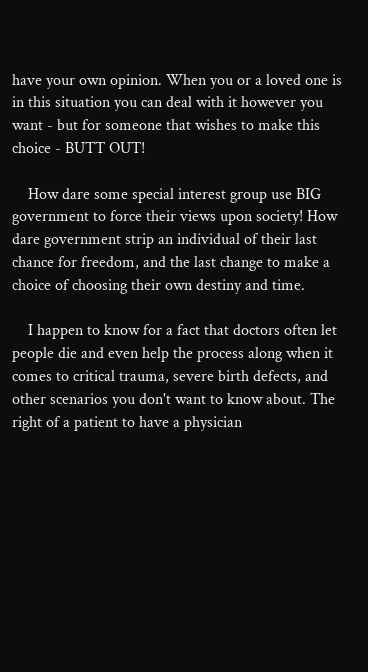have your own opinion. When you or a loved one is in this situation you can deal with it however you want - but for someone that wishes to make this choice - BUTT OUT!

    How dare some special interest group use BIG government to force their views upon society! How dare government strip an individual of their last chance for freedom, and the last change to make a choice of choosing their own destiny and time.

    I happen to know for a fact that doctors often let people die and even help the process along when it comes to critical trauma, severe birth defects, and other scenarios you don't want to know about. The right of a patient to have a physician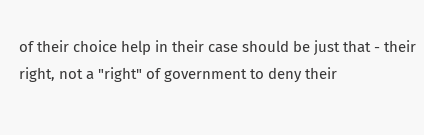of their choice help in their case should be just that - their right, not a "right" of government to deny their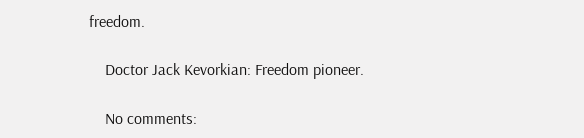freedom.

    Doctor Jack Kevorkian: Freedom pioneer.

    No comments: